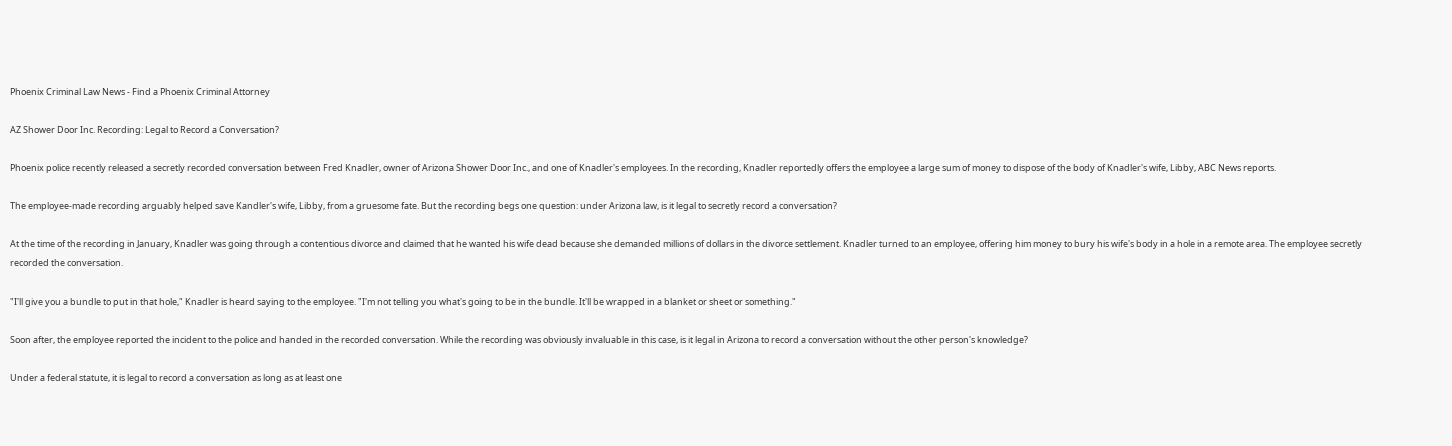Phoenix Criminal Law News - Find a Phoenix Criminal Attorney

AZ Shower Door Inc. Recording: Legal to Record a Conversation?

Phoenix police recently released a secretly recorded conversation between Fred Knadler, owner of Arizona Shower Door Inc., and one of Knadler's employees. In the recording, Knadler reportedly offers the employee a large sum of money to dispose of the body of Knadler's wife, Libby, ABC News reports.

The employee-made recording arguably helped save Kandler's wife, Libby, from a gruesome fate. But the recording begs one question: under Arizona law, is it legal to secretly record a conversation?

At the time of the recording in January, Knadler was going through a contentious divorce and claimed that he wanted his wife dead because she demanded millions of dollars in the divorce settlement. Knadler turned to an employee, offering him money to bury his wife's body in a hole in a remote area. The employee secretly recorded the conversation.

"I'll give you a bundle to put in that hole," Knadler is heard saying to the employee. "I'm not telling you what's going to be in the bundle. It'll be wrapped in a blanket or sheet or something."

Soon after, the employee reported the incident to the police and handed in the recorded conversation. While the recording was obviously invaluable in this case, is it legal in Arizona to record a conversation without the other person's knowledge?

Under a federal statute, it is legal to record a conversation as long as at least one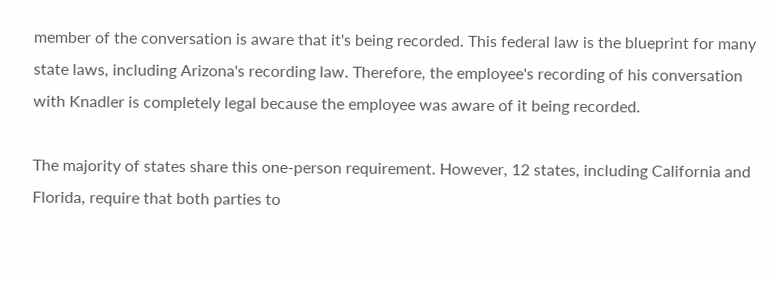member of the conversation is aware that it's being recorded. This federal law is the blueprint for many state laws, including Arizona's recording law. Therefore, the employee's recording of his conversation with Knadler is completely legal because the employee was aware of it being recorded.

The majority of states share this one-person requirement. However, 12 states, including California and Florida, require that both parties to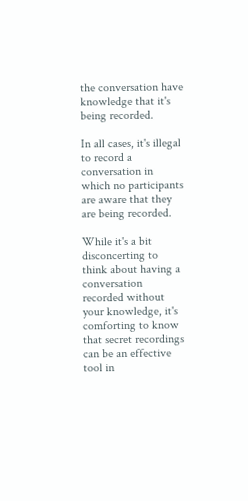the conversation have knowledge that it's being recorded.

In all cases, it's illegal to record a conversation in which no participants are aware that they are being recorded.

While it's a bit disconcerting to think about having a conversation recorded without your knowledge, it's comforting to know that secret recordings can be an effective tool in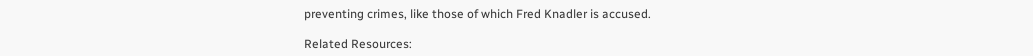preventing crimes, like those of which Fred Knadler is accused.

Related Resources: